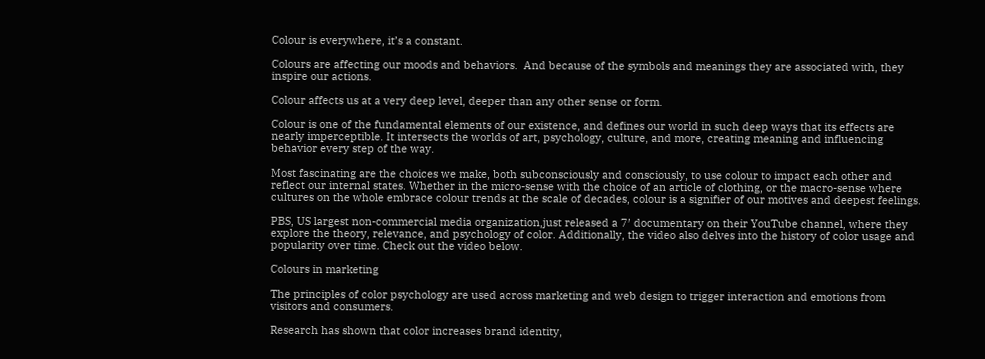Colour is everywhere, it’s a constant.

Colours are affecting our moods and behaviors.  And because of the symbols and meanings they are associated with, they inspire our actions.

Colour affects us at a very deep level, deeper than any other sense or form.

Colour is one of the fundamental elements of our existence, and defines our world in such deep ways that its effects are nearly imperceptible. It intersects the worlds of art, psychology, culture, and more, creating meaning and influencing behavior every step of the way.

Most fascinating are the choices we make, both subconsciously and consciously, to use colour to impact each other and reflect our internal states. Whether in the micro-sense with the choice of an article of clothing, or the macro-sense where cultures on the whole embrace colour trends at the scale of decades, colour is a signifier of our motives and deepest feelings.

PBS, US largest non-commercial media organization,just released a 7′ documentary on their YouTube channel, where they explore the theory, relevance, and psychology of color. Additionally, the video also delves into the history of color usage and popularity over time. Check out the video below.

Colours in marketing

The principles of color psychology are used across marketing and web design to trigger interaction and emotions from visitors and consumers.

Research has shown that color increases brand identity,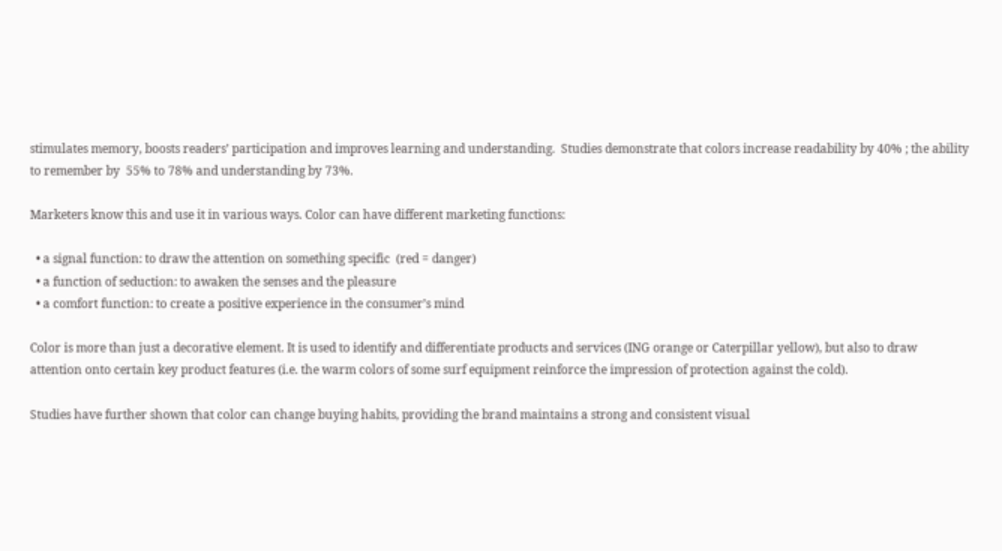stimulates memory, boosts readers’ participation and improves learning and understanding.  Studies demonstrate that colors increase readability by 40% ; the ability to remember by  55% to 78% and understanding by 73%.

Marketers know this and use it in various ways. Color can have different marketing functions:

  • a signal function: to draw the attention on something specific  (red = danger)
  • a function of seduction: to awaken the senses and the pleasure
  • a comfort function: to create a positive experience in the consumer’s mind

Color is more than just a decorative element. It is used to identify and differentiate products and services (ING orange or Caterpillar yellow), but also to draw attention onto certain key product features (i.e. the warm colors of some surf equipment reinforce the impression of protection against the cold).

Studies have further shown that color can change buying habits, providing the brand maintains a strong and consistent visual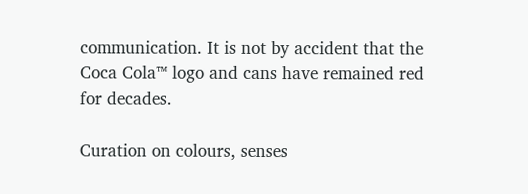communication. It is not by accident that the Coca Cola™ logo and cans have remained red for decades.

Curation on colours, senses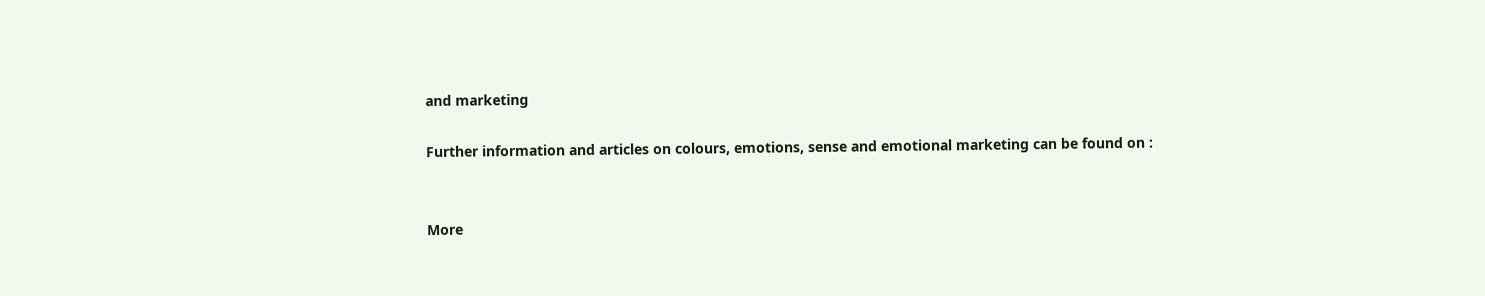and marketing

Further information and articles on colours, emotions, sense and emotional marketing can be found on :


More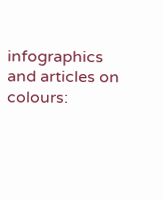infographics and articles on colours: